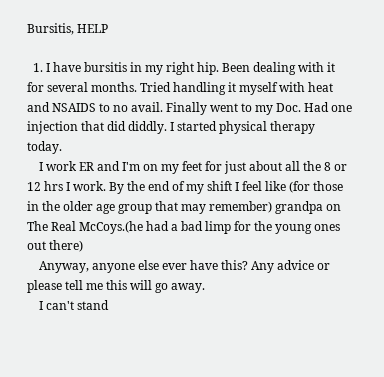Bursitis, HELP

  1. I have bursitis in my right hip. Been dealing with it for several months. Tried handling it myself with heat and NSAIDS to no avail. Finally went to my Doc. Had one injection that did diddly. I started physical therapy today.
    I work ER and I'm on my feet for just about all the 8 or 12 hrs I work. By the end of my shift I feel like (for those in the older age group that may remember) grandpa on The Real McCoys.(he had a bad limp for the young ones out there)
    Anyway, anyone else ever have this? Any advice or please tell me this will go away.
    I can't stand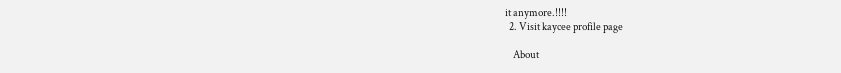it anymore.!!!!
  2. Visit kaycee profile page

    About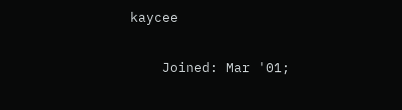kaycee

    Joined: Mar '01;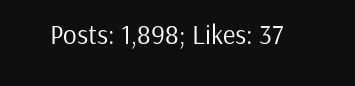Posts: 1,898; Likes: 37